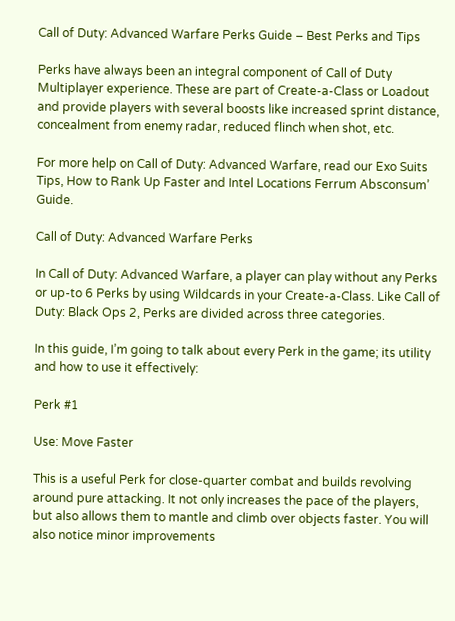Call of Duty: Advanced Warfare Perks Guide – Best Perks and Tips

Perks have always been an integral component of Call of Duty Multiplayer experience. These are part of Create-a-Class or Loadout and provide players with several boosts like increased sprint distance, concealment from enemy radar, reduced flinch when shot, etc.

For more help on Call of Duty: Advanced Warfare, read our Exo Suits Tips, How to Rank Up Faster and Intel Locations Ferrum Absconsum’ Guide.

Call of Duty: Advanced Warfare Perks

In Call of Duty: Advanced Warfare, a player can play without any Perks or up-to 6 Perks by using Wildcards in your Create-a-Class. Like Call of Duty: Black Ops 2, Perks are divided across three categories.

In this guide, I’m going to talk about every Perk in the game; its utility and how to use it effectively:

Perk #1

Use: Move Faster

This is a useful Perk for close-quarter combat and builds revolving around pure attacking. It not only increases the pace of the players, but also allows them to mantle and climb over objects faster. You will also notice minor improvements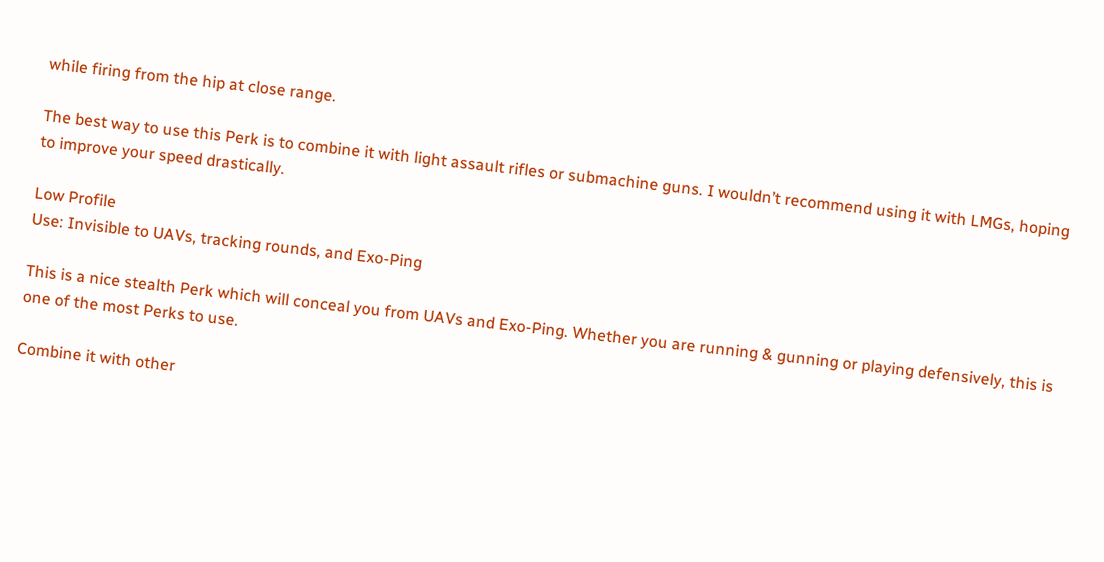while firing from the hip at close range.

The best way to use this Perk is to combine it with light assault rifles or submachine guns. I wouldn’t recommend using it with LMGs, hoping to improve your speed drastically.

Low Profile
Use: Invisible to UAVs, tracking rounds, and Exo-Ping

This is a nice stealth Perk which will conceal you from UAVs and Exo-Ping. Whether you are running & gunning or playing defensively, this is one of the most Perks to use.

Combine it with other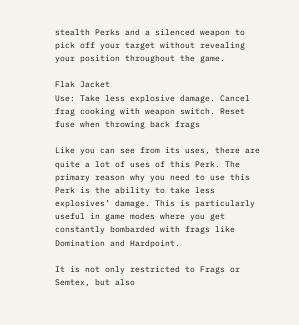stealth Perks and a silenced weapon to pick off your target without revealing your position throughout the game.

Flak Jacket
Use: Take less explosive damage. Cancel frag cooking with weapon switch. Reset fuse when throwing back frags

Like you can see from its uses, there are quite a lot of uses of this Perk. The primary reason why you need to use this Perk is the ability to take less explosives’ damage. This is particularly useful in game modes where you get constantly bombarded with frags like Domination and Hardpoint.

It is not only restricted to Frags or Semtex, but also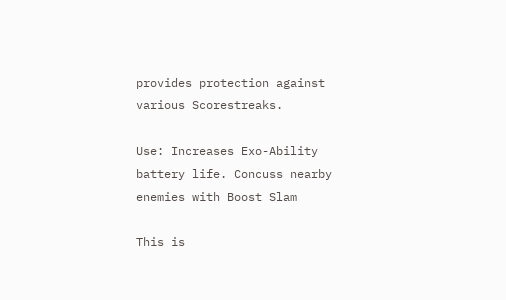provides protection against various Scorestreaks.

Use: Increases Exo-Ability battery life. Concuss nearby enemies with Boost Slam

This is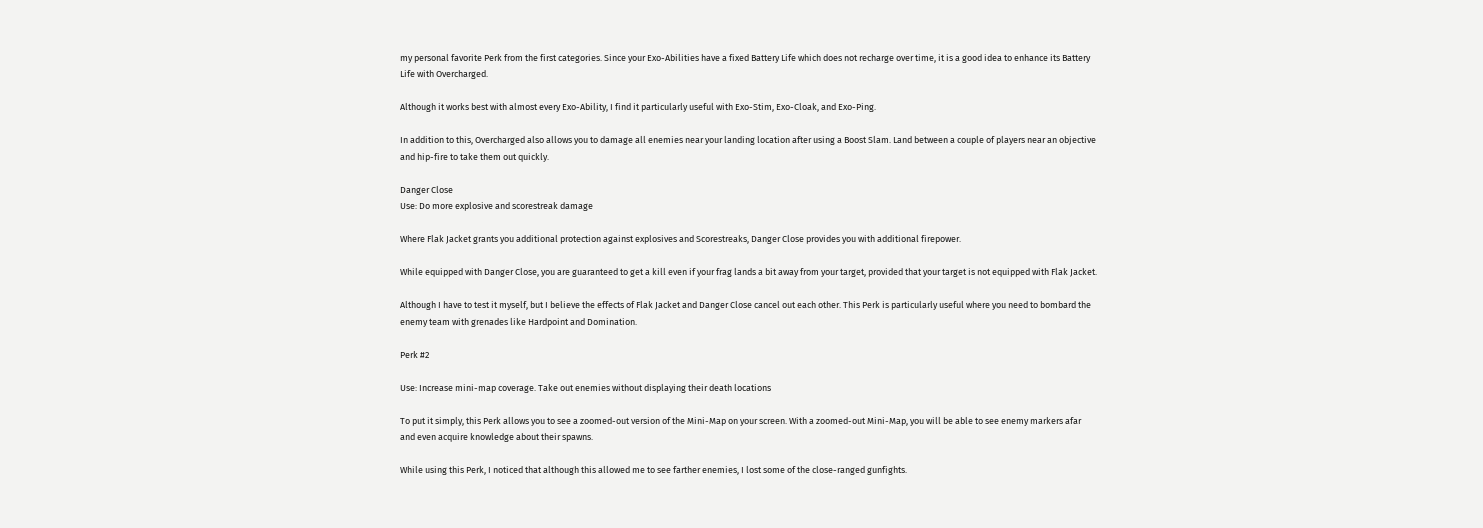my personal favorite Perk from the first categories. Since your Exo-Abilities have a fixed Battery Life which does not recharge over time, it is a good idea to enhance its Battery Life with Overcharged.

Although it works best with almost every Exo-Ability, I find it particularly useful with Exo-Stim, Exo-Cloak, and Exo-Ping.

In addition to this, Overcharged also allows you to damage all enemies near your landing location after using a Boost Slam. Land between a couple of players near an objective and hip-fire to take them out quickly.

Danger Close
Use: Do more explosive and scorestreak damage

Where Flak Jacket grants you additional protection against explosives and Scorestreaks, Danger Close provides you with additional firepower.

While equipped with Danger Close, you are guaranteed to get a kill even if your frag lands a bit away from your target, provided that your target is not equipped with Flak Jacket.

Although I have to test it myself, but I believe the effects of Flak Jacket and Danger Close cancel out each other. This Perk is particularly useful where you need to bombard the enemy team with grenades like Hardpoint and Domination.

Perk #2

Use: Increase mini-map coverage. Take out enemies without displaying their death locations

To put it simply, this Perk allows you to see a zoomed-out version of the Mini-Map on your screen. With a zoomed-out Mini-Map, you will be able to see enemy markers afar and even acquire knowledge about their spawns.

While using this Perk, I noticed that although this allowed me to see farther enemies, I lost some of the close-ranged gunfights.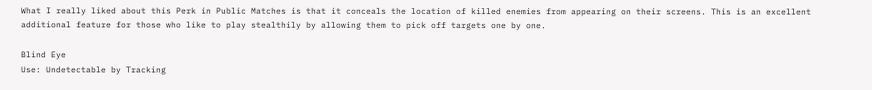What I really liked about this Perk in Public Matches is that it conceals the location of killed enemies from appearing on their screens. This is an excellent additional feature for those who like to play stealthily by allowing them to pick off targets one by one.

Blind Eye
Use: Undetectable by Tracking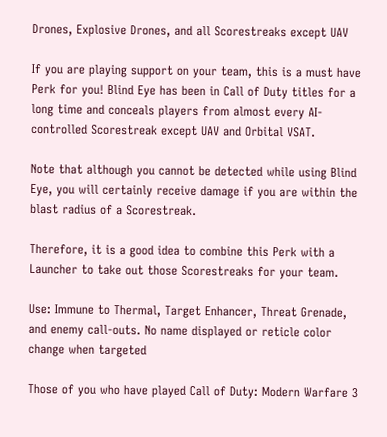Drones, Explosive Drones, and all Scorestreaks except UAV

If you are playing support on your team, this is a must have Perk for you! Blind Eye has been in Call of Duty titles for a long time and conceals players from almost every AI-controlled Scorestreak except UAV and Orbital VSAT.

Note that although you cannot be detected while using Blind Eye, you will certainly receive damage if you are within the blast radius of a Scorestreak.

Therefore, it is a good idea to combine this Perk with a Launcher to take out those Scorestreaks for your team.

Use: Immune to Thermal, Target Enhancer, Threat Grenade, and enemy call-outs. No name displayed or reticle color change when targeted

Those of you who have played Call of Duty: Modern Warfare 3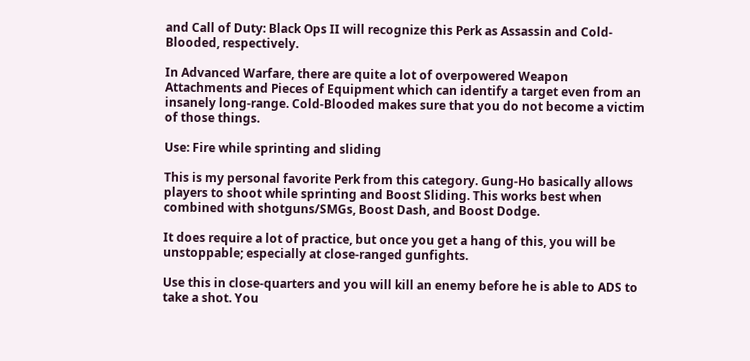and Call of Duty: Black Ops II will recognize this Perk as Assassin and Cold-Blooded, respectively.

In Advanced Warfare, there are quite a lot of overpowered Weapon Attachments and Pieces of Equipment which can identify a target even from an insanely long-range. Cold-Blooded makes sure that you do not become a victim of those things.

Use: Fire while sprinting and sliding

This is my personal favorite Perk from this category. Gung-Ho basically allows players to shoot while sprinting and Boost Sliding. This works best when combined with shotguns/SMGs, Boost Dash, and Boost Dodge.

It does require a lot of practice, but once you get a hang of this, you will be unstoppable; especially at close-ranged gunfights.

Use this in close-quarters and you will kill an enemy before he is able to ADS to take a shot. You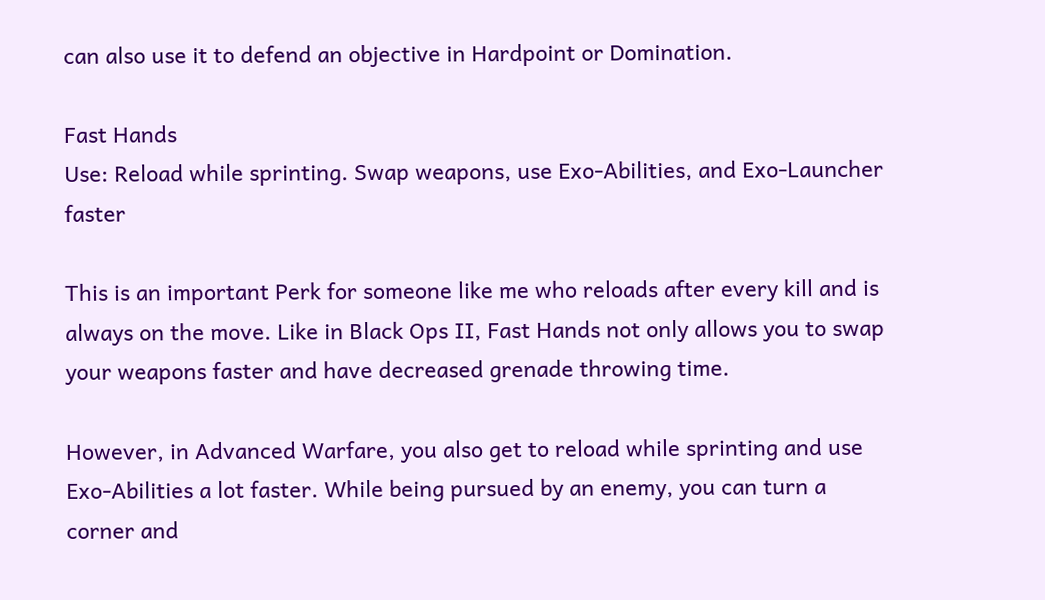can also use it to defend an objective in Hardpoint or Domination.

Fast Hands
Use: Reload while sprinting. Swap weapons, use Exo-Abilities, and Exo-Launcher faster

This is an important Perk for someone like me who reloads after every kill and is always on the move. Like in Black Ops II, Fast Hands not only allows you to swap your weapons faster and have decreased grenade throwing time.

However, in Advanced Warfare, you also get to reload while sprinting and use Exo-Abilities a lot faster. While being pursued by an enemy, you can turn a corner and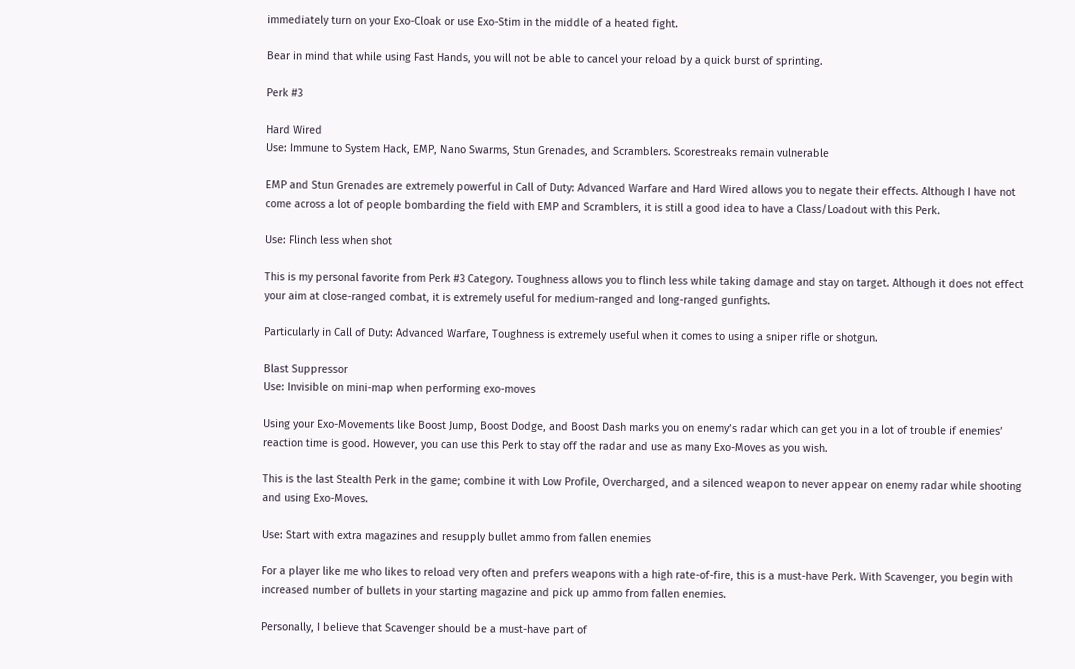immediately turn on your Exo-Cloak or use Exo-Stim in the middle of a heated fight.

Bear in mind that while using Fast Hands, you will not be able to cancel your reload by a quick burst of sprinting.

Perk #3

Hard Wired
Use: Immune to System Hack, EMP, Nano Swarms, Stun Grenades, and Scramblers. Scorestreaks remain vulnerable

EMP and Stun Grenades are extremely powerful in Call of Duty: Advanced Warfare and Hard Wired allows you to negate their effects. Although I have not come across a lot of people bombarding the field with EMP and Scramblers, it is still a good idea to have a Class/Loadout with this Perk.

Use: Flinch less when shot

This is my personal favorite from Perk #3 Category. Toughness allows you to flinch less while taking damage and stay on target. Although it does not effect your aim at close-ranged combat, it is extremely useful for medium-ranged and long-ranged gunfights.

Particularly in Call of Duty: Advanced Warfare, Toughness is extremely useful when it comes to using a sniper rifle or shotgun.

Blast Suppressor
Use: Invisible on mini-map when performing exo-moves

Using your Exo-Movements like Boost Jump, Boost Dodge, and Boost Dash marks you on enemy’s radar which can get you in a lot of trouble if enemies’ reaction time is good. However, you can use this Perk to stay off the radar and use as many Exo-Moves as you wish.

This is the last Stealth Perk in the game; combine it with Low Profile, Overcharged, and a silenced weapon to never appear on enemy radar while shooting and using Exo-Moves.

Use: Start with extra magazines and resupply bullet ammo from fallen enemies

For a player like me who likes to reload very often and prefers weapons with a high rate-of-fire, this is a must-have Perk. With Scavenger, you begin with increased number of bullets in your starting magazine and pick up ammo from fallen enemies.

Personally, I believe that Scavenger should be a must-have part of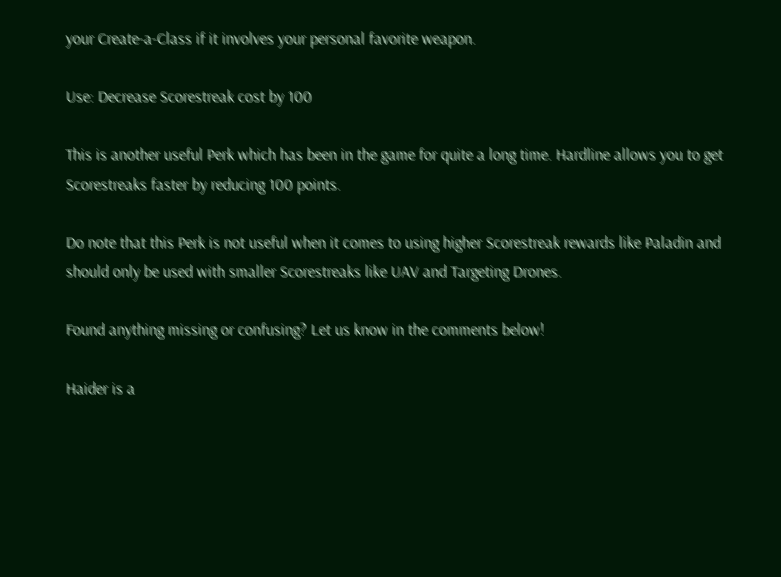your Create-a-Class if it involves your personal favorite weapon.

Use: Decrease Scorestreak cost by 100

This is another useful Perk which has been in the game for quite a long time. Hardline allows you to get Scorestreaks faster by reducing 100 points.

Do note that this Perk is not useful when it comes to using higher Scorestreak rewards like Paladin and should only be used with smaller Scorestreaks like UAV and Targeting Drones.

Found anything missing or confusing? Let us know in the comments below!

Haider is a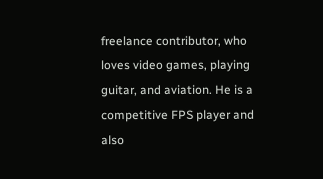freelance contributor, who loves video games, playing guitar, and aviation. He is a competitive FPS player and also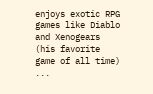enjoys exotic RPG games like Diablo and Xenogears (his favorite game of all time) ...